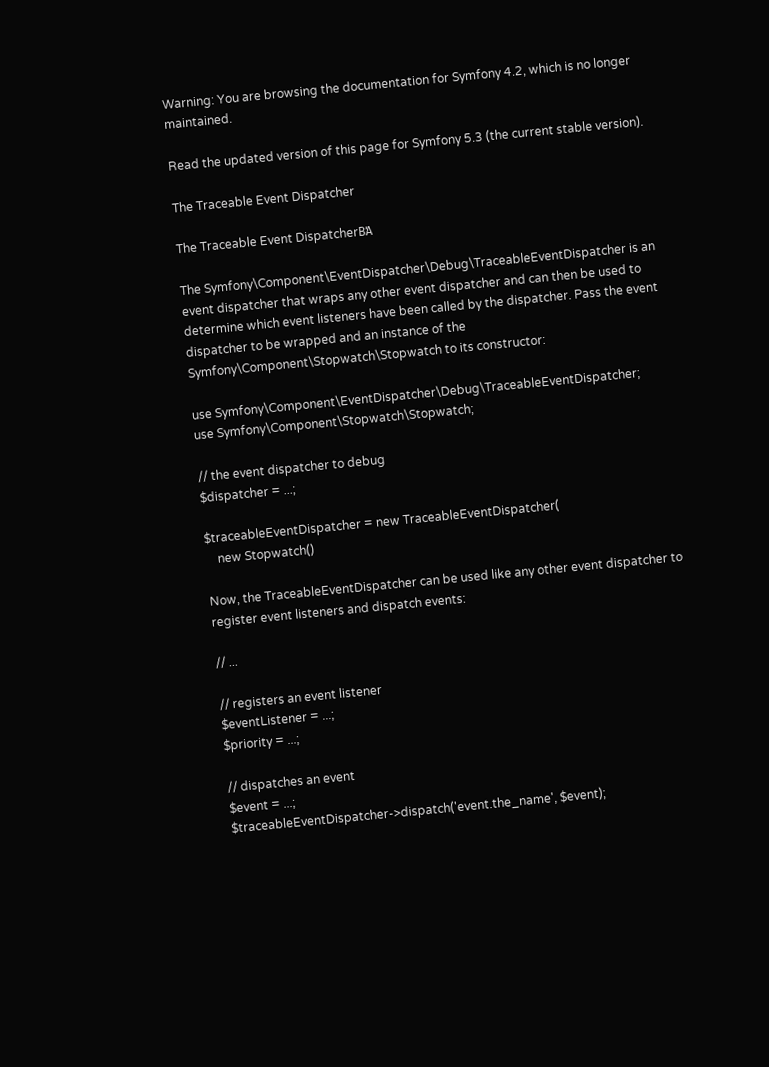Warning: You are browsing the documentation for Symfony 4.2, which is no longer maintained.

Read the updated version of this page for Symfony 5.3 (the current stable version).

The Traceable Event Dispatcher

The Traceable Event DispatcherΒΆ

The Symfony\Component\EventDispatcher\Debug\TraceableEventDispatcher is an event dispatcher that wraps any other event dispatcher and can then be used to determine which event listeners have been called by the dispatcher. Pass the event dispatcher to be wrapped and an instance of the Symfony\Component\Stopwatch\Stopwatch to its constructor:

use Symfony\Component\EventDispatcher\Debug\TraceableEventDispatcher;
use Symfony\Component\Stopwatch\Stopwatch;

// the event dispatcher to debug
$dispatcher = ...;

$traceableEventDispatcher = new TraceableEventDispatcher(
    new Stopwatch()

Now, the TraceableEventDispatcher can be used like any other event dispatcher to register event listeners and dispatch events:

// ...

// registers an event listener
$eventListener = ...;
$priority = ...;

// dispatches an event
$event = ...;
$traceableEventDispatcher->dispatch('event.the_name', $event);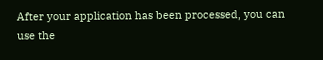After your application has been processed, you can use the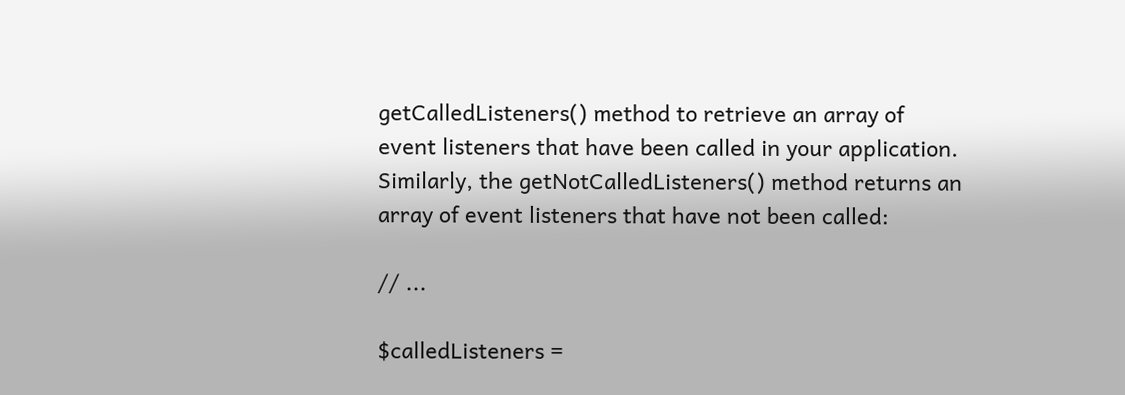getCalledListeners() method to retrieve an array of event listeners that have been called in your application. Similarly, the getNotCalledListeners() method returns an array of event listeners that have not been called:

// ...

$calledListeners =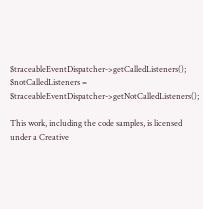$traceableEventDispatcher->getCalledListeners();
$notCalledListeners = $traceableEventDispatcher->getNotCalledListeners();

This work, including the code samples, is licensed under a Creative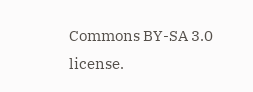Commons BY-SA 3.0 license.